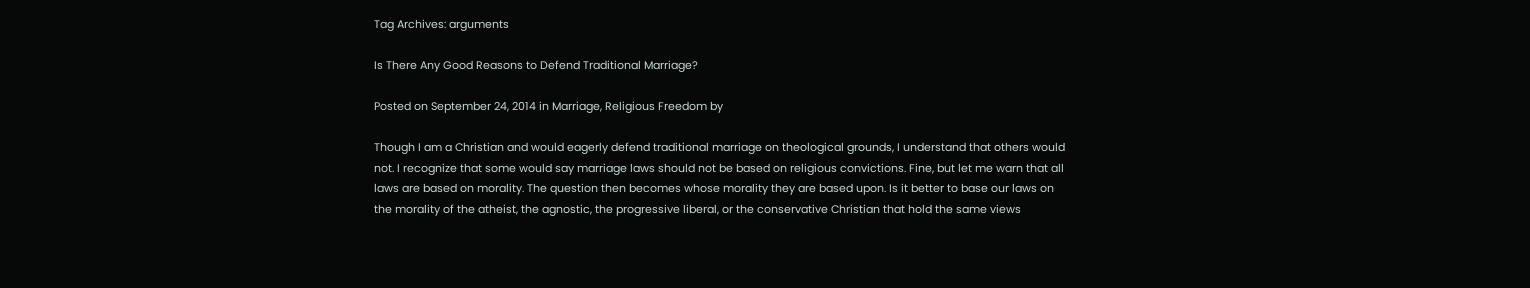Tag Archives: arguments

Is There Any Good Reasons to Defend Traditional Marriage?

Posted on September 24, 2014 in Marriage, Religious Freedom by

Though I am a Christian and would eagerly defend traditional marriage on theological grounds, I understand that others would not. I recognize that some would say marriage laws should not be based on religious convictions. Fine, but let me warn that all laws are based on morality. The question then becomes whose morality they are based upon. Is it better to base our laws on the morality of the atheist, the agnostic, the progressive liberal, or the conservative Christian that hold the same views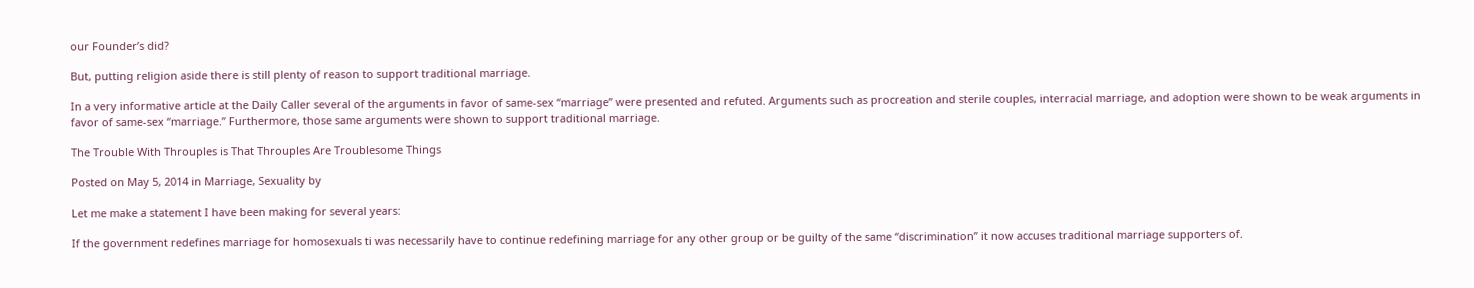our Founder’s did?

But, putting religion aside there is still plenty of reason to support traditional marriage.

In a very informative article at the Daily Caller several of the arguments in favor of same-sex “marriage” were presented and refuted. Arguments such as procreation and sterile couples, interracial marriage, and adoption were shown to be weak arguments in favor of same-sex “marriage.” Furthermore, those same arguments were shown to support traditional marriage.

The Trouble With Throuples is That Throuples Are Troublesome Things

Posted on May 5, 2014 in Marriage, Sexuality by

Let me make a statement I have been making for several years:

If the government redefines marriage for homosexuals ti was necessarily have to continue redefining marriage for any other group or be guilty of the same “discrimination” it now accuses traditional marriage supporters of.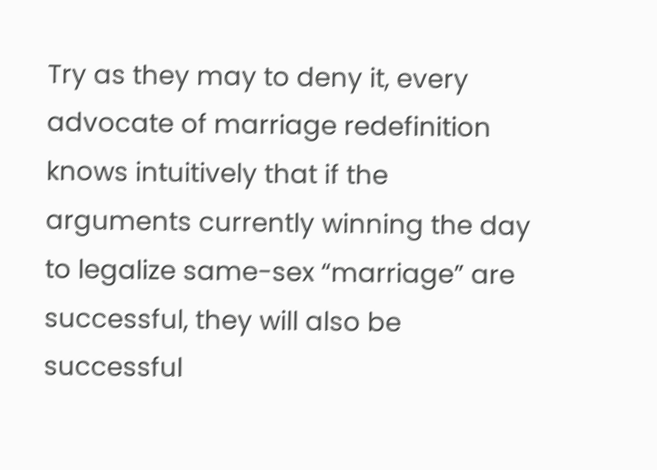Try as they may to deny it, every advocate of marriage redefinition knows intuitively that if the arguments currently winning the day to legalize same-sex “marriage” are successful, they will also be successful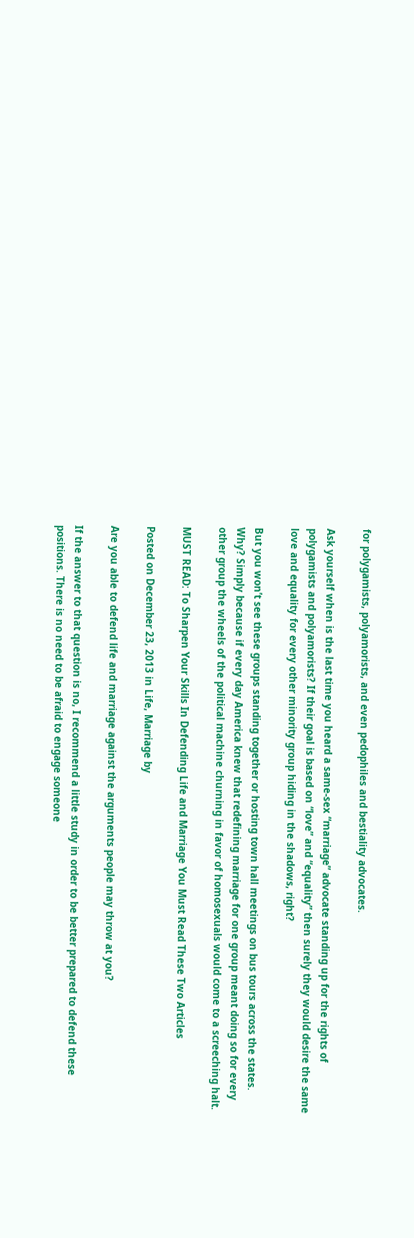for polygamists, polyamorists, and even pedophiles and bestiality advocates.

Ask yourself when is the last time you heard a same-sex “marriage” advocate standing up for the rights of polygamists and polyamorists? If their goal is based on “love” and “equality” then surely they would desire the same love and equality for every other minority group hiding in the shadows, right?

But you won’t see these groups standing together or hosting town hall meetings on bus tours across the states. Why? Simply because if every day America knew that redefining marriage for one group meant doing so for every other group the wheels of the political machine churning in favor of homosexuals would come to a screeching halt.

MUST READ: To Sharpen Your Skills In Defending Life and Marriage You Must Read These Two Articles

Posted on December 23, 2013 in Life, Marriage by

Are you able to defend life and marriage against the arguments people may throw at you?

If the answer to that question is no, I recommend a little study in order to be better prepared to defend these positions. There is no need to be afraid to engage someone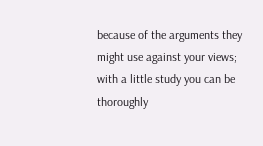because of the arguments they might use against your views; with a little study you can be thoroughly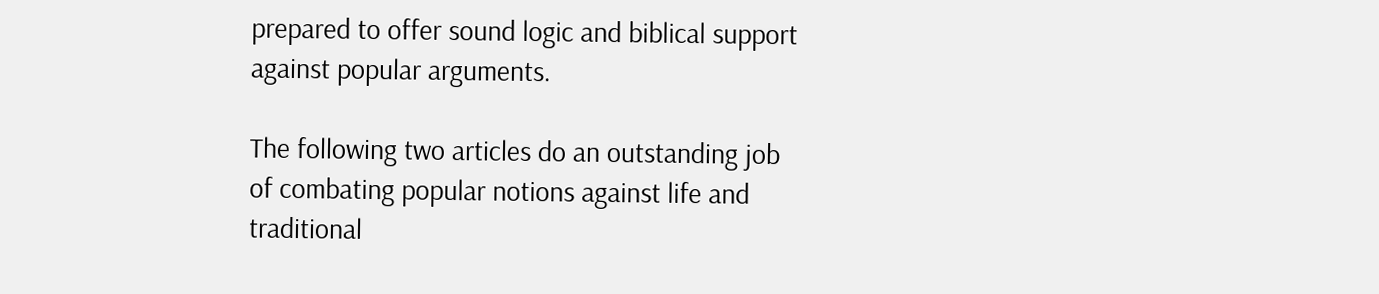prepared to offer sound logic and biblical support against popular arguments.

The following two articles do an outstanding job of combating popular notions against life and traditional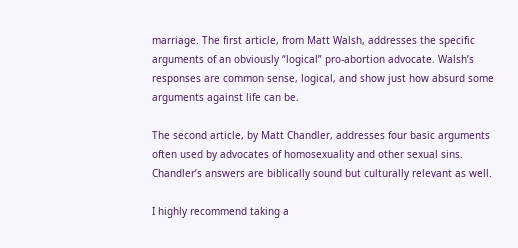marriage. The first article, from Matt Walsh, addresses the specific arguments of an obviously “logical” pro-abortion advocate. Walsh’s responses are common sense, logical, and show just how absurd some arguments against life can be.

The second article, by Matt Chandler, addresses four basic arguments often used by advocates of homosexuality and other sexual sins. Chandler’s answers are biblically sound but culturally relevant as well.

I highly recommend taking a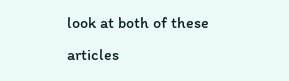look at both of these articles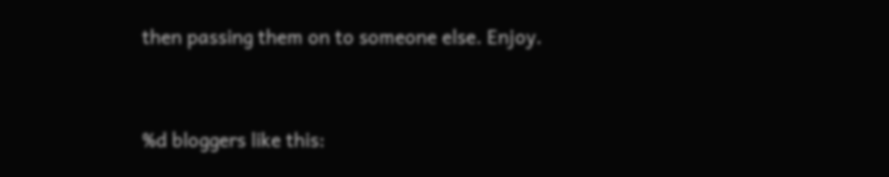then passing them on to someone else. Enjoy.


%d bloggers like this: